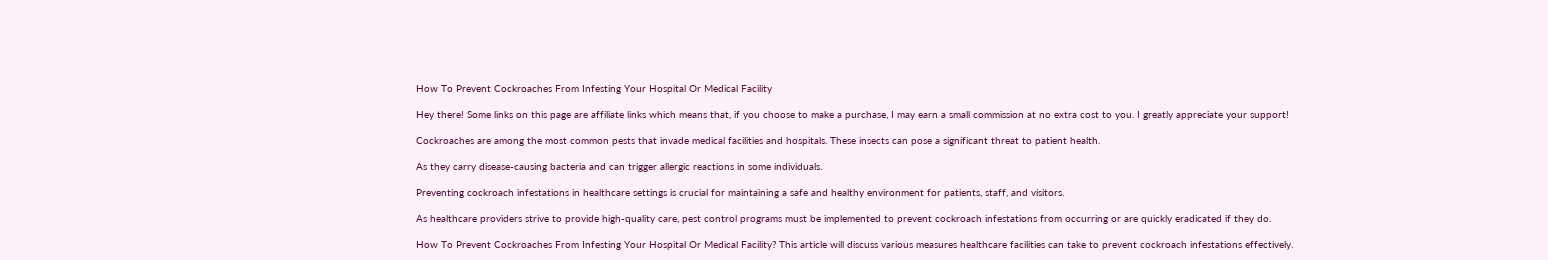How To Prevent Cockroaches From Infesting Your Hospital Or Medical Facility

Hey there! Some links on this page are affiliate links which means that, if you choose to make a purchase, I may earn a small commission at no extra cost to you. I greatly appreciate your support!

Cockroaches are among the most common pests that invade medical facilities and hospitals. These insects can pose a significant threat to patient health.

As they carry disease-causing bacteria and can trigger allergic reactions in some individuals.

Preventing cockroach infestations in healthcare settings is crucial for maintaining a safe and healthy environment for patients, staff, and visitors.

As healthcare providers strive to provide high-quality care, pest control programs must be implemented to prevent cockroach infestations from occurring or are quickly eradicated if they do.

How To Prevent Cockroaches From Infesting Your Hospital Or Medical Facility? This article will discuss various measures healthcare facilities can take to prevent cockroach infestations effectively.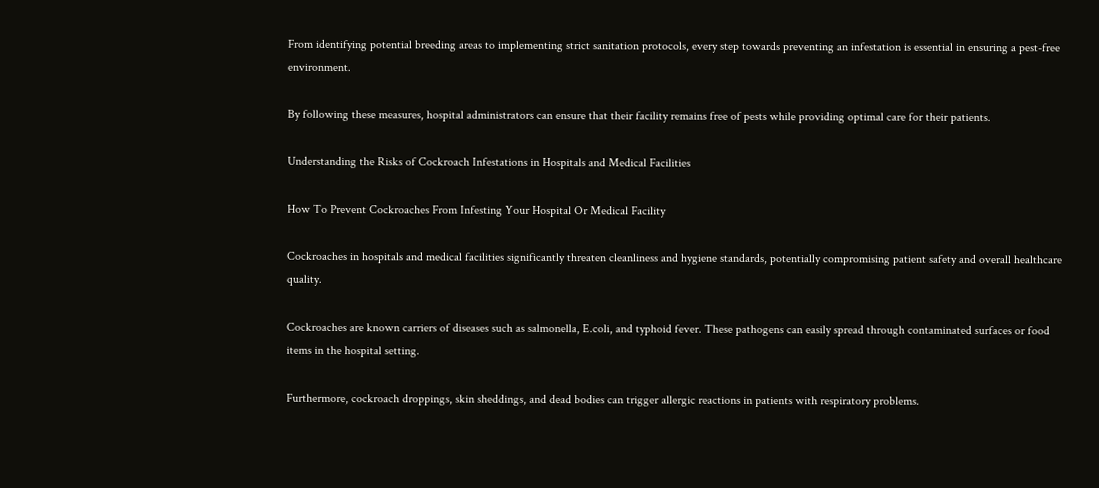From identifying potential breeding areas to implementing strict sanitation protocols, every step towards preventing an infestation is essential in ensuring a pest-free environment.

By following these measures, hospital administrators can ensure that their facility remains free of pests while providing optimal care for their patients.

Understanding the Risks of Cockroach Infestations in Hospitals and Medical Facilities

How To Prevent Cockroaches From Infesting Your Hospital Or Medical Facility

Cockroaches in hospitals and medical facilities significantly threaten cleanliness and hygiene standards, potentially compromising patient safety and overall healthcare quality.

Cockroaches are known carriers of diseases such as salmonella, E.coli, and typhoid fever. These pathogens can easily spread through contaminated surfaces or food items in the hospital setting.

Furthermore, cockroach droppings, skin sheddings, and dead bodies can trigger allergic reactions in patients with respiratory problems.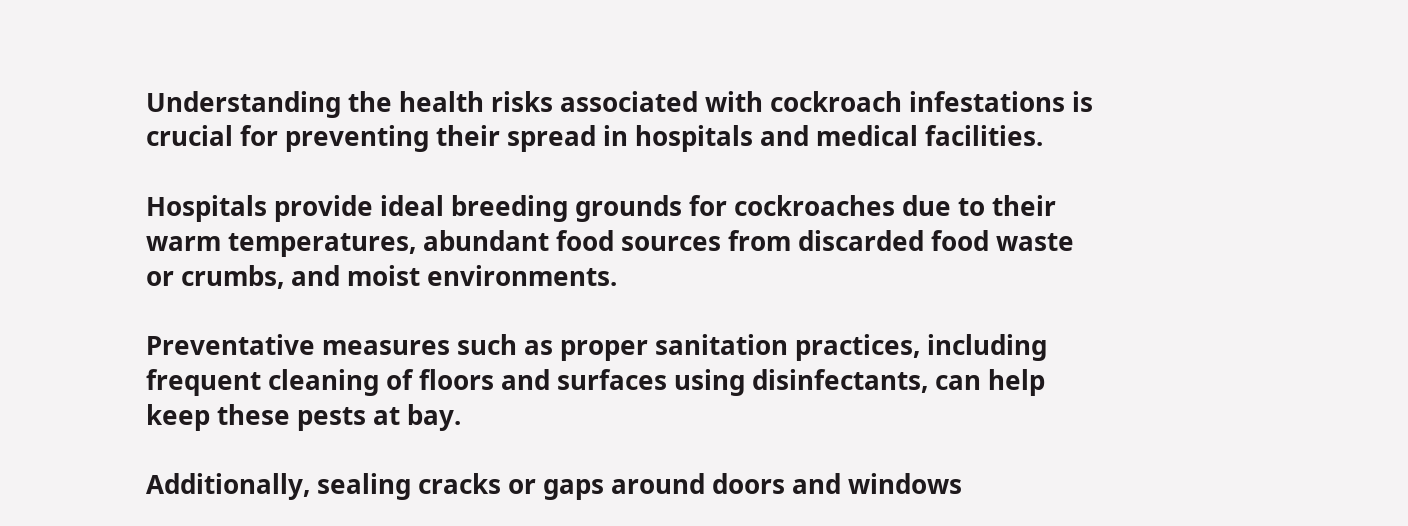Understanding the health risks associated with cockroach infestations is crucial for preventing their spread in hospitals and medical facilities.

Hospitals provide ideal breeding grounds for cockroaches due to their warm temperatures, abundant food sources from discarded food waste or crumbs, and moist environments.

Preventative measures such as proper sanitation practices, including frequent cleaning of floors and surfaces using disinfectants, can help keep these pests at bay.

Additionally, sealing cracks or gaps around doors and windows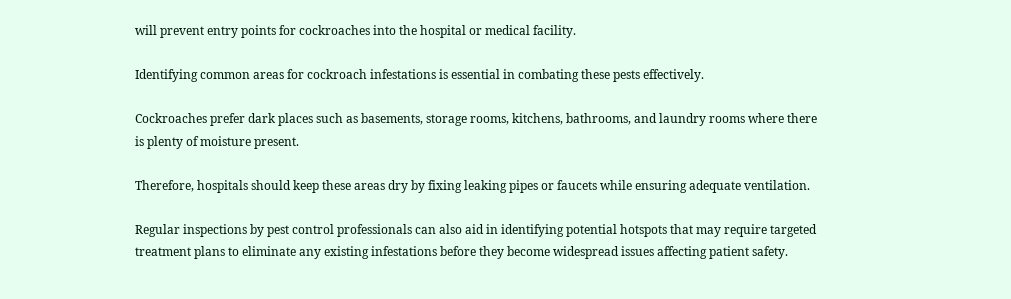will prevent entry points for cockroaches into the hospital or medical facility.

Identifying common areas for cockroach infestations is essential in combating these pests effectively.

Cockroaches prefer dark places such as basements, storage rooms, kitchens, bathrooms, and laundry rooms where there is plenty of moisture present.

Therefore, hospitals should keep these areas dry by fixing leaking pipes or faucets while ensuring adequate ventilation.

Regular inspections by pest control professionals can also aid in identifying potential hotspots that may require targeted treatment plans to eliminate any existing infestations before they become widespread issues affecting patient safety.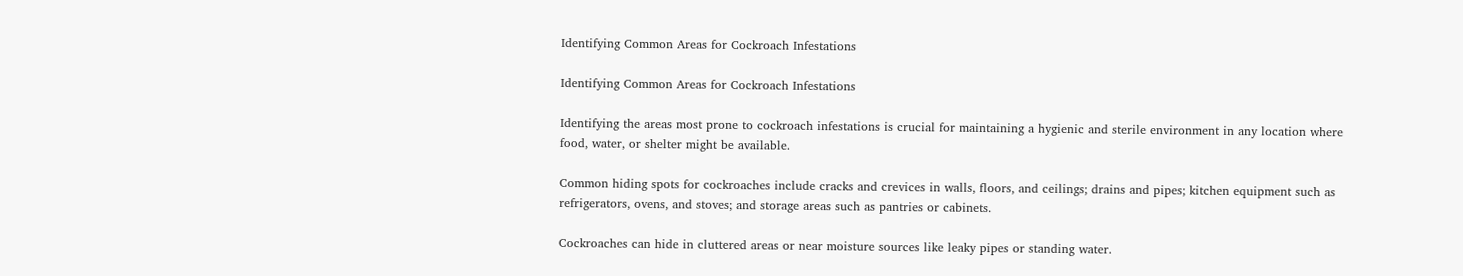Identifying Common Areas for Cockroach Infestations

Identifying Common Areas for Cockroach Infestations

Identifying the areas most prone to cockroach infestations is crucial for maintaining a hygienic and sterile environment in any location where food, water, or shelter might be available.

Common hiding spots for cockroaches include cracks and crevices in walls, floors, and ceilings; drains and pipes; kitchen equipment such as refrigerators, ovens, and stoves; and storage areas such as pantries or cabinets.

Cockroaches can hide in cluttered areas or near moisture sources like leaky pipes or standing water.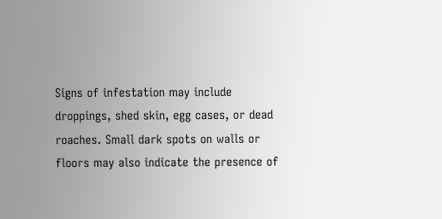Signs of infestation may include droppings, shed skin, egg cases, or dead roaches. Small dark spots on walls or floors may also indicate the presence of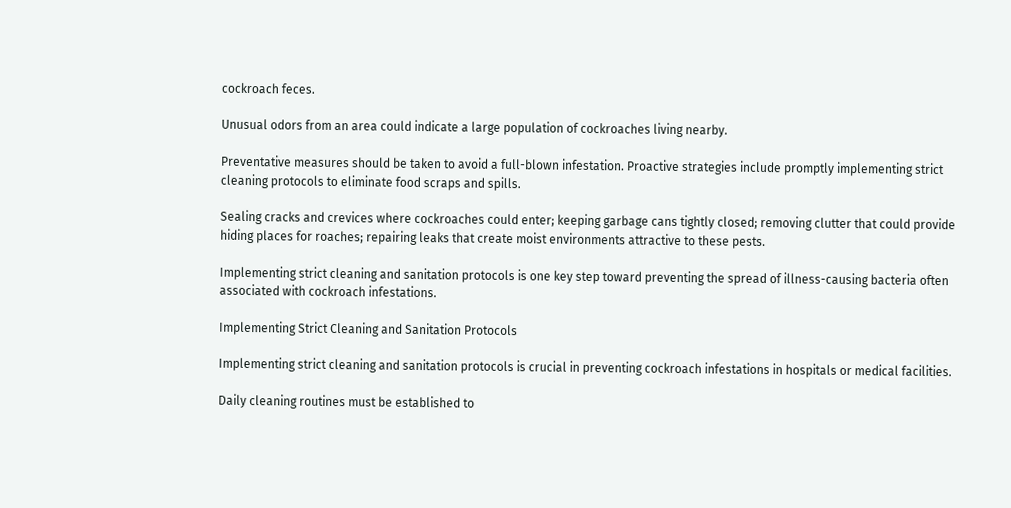cockroach feces.

Unusual odors from an area could indicate a large population of cockroaches living nearby.

Preventative measures should be taken to avoid a full-blown infestation. Proactive strategies include promptly implementing strict cleaning protocols to eliminate food scraps and spills.

Sealing cracks and crevices where cockroaches could enter; keeping garbage cans tightly closed; removing clutter that could provide hiding places for roaches; repairing leaks that create moist environments attractive to these pests.

Implementing strict cleaning and sanitation protocols is one key step toward preventing the spread of illness-causing bacteria often associated with cockroach infestations.

Implementing Strict Cleaning and Sanitation Protocols

Implementing strict cleaning and sanitation protocols is crucial in preventing cockroach infestations in hospitals or medical facilities.

Daily cleaning routines must be established to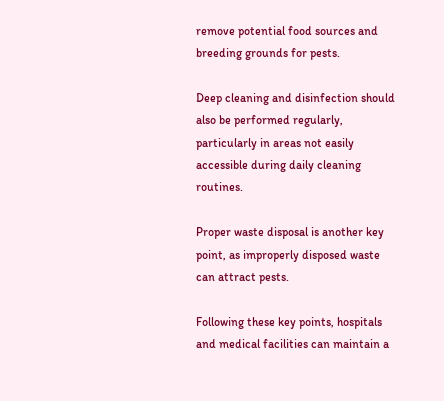remove potential food sources and breeding grounds for pests.

Deep cleaning and disinfection should also be performed regularly, particularly in areas not easily accessible during daily cleaning routines.

Proper waste disposal is another key point, as improperly disposed waste can attract pests.

Following these key points, hospitals and medical facilities can maintain a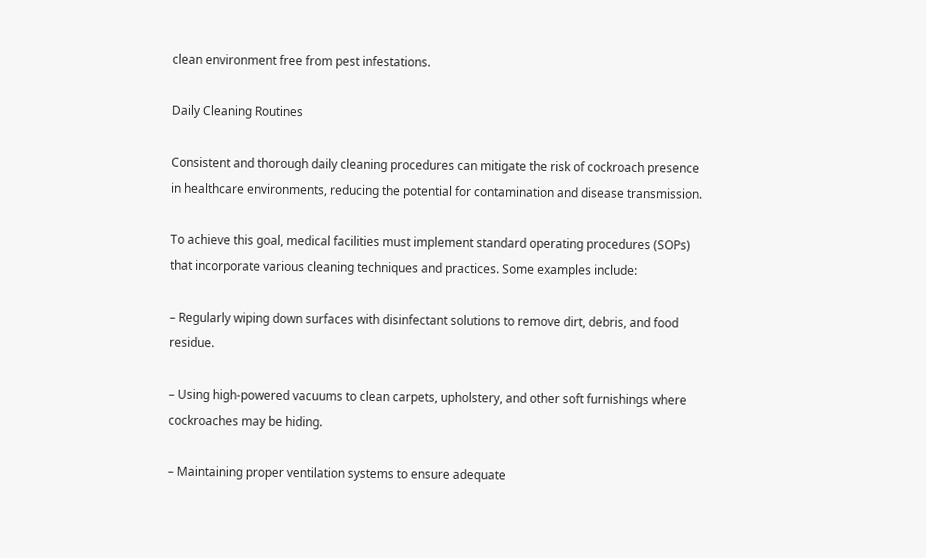clean environment free from pest infestations.

Daily Cleaning Routines

Consistent and thorough daily cleaning procedures can mitigate the risk of cockroach presence in healthcare environments, reducing the potential for contamination and disease transmission.

To achieve this goal, medical facilities must implement standard operating procedures (SOPs) that incorporate various cleaning techniques and practices. Some examples include:

– Regularly wiping down surfaces with disinfectant solutions to remove dirt, debris, and food residue.

– Using high-powered vacuums to clean carpets, upholstery, and other soft furnishings where cockroaches may be hiding.

– Maintaining proper ventilation systems to ensure adequate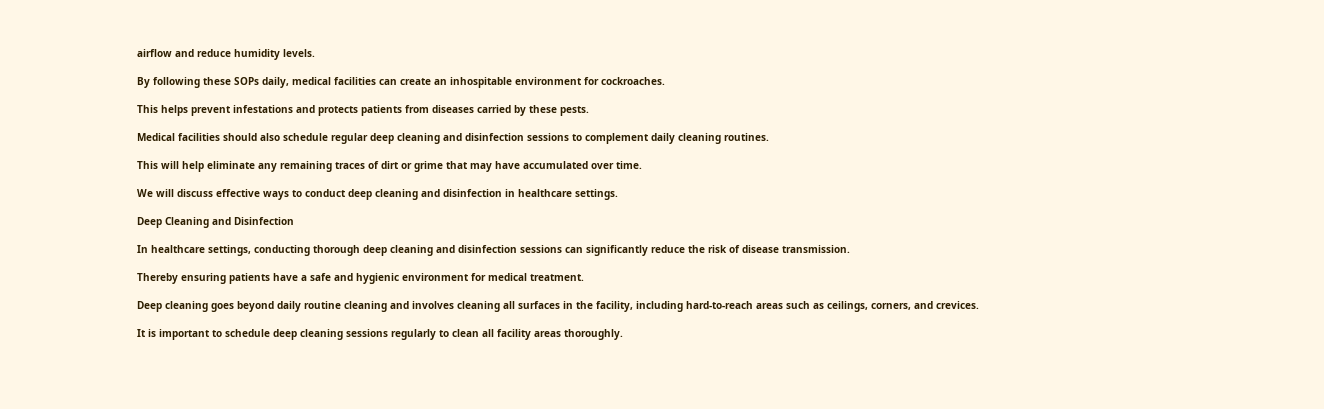airflow and reduce humidity levels.

By following these SOPs daily, medical facilities can create an inhospitable environment for cockroaches.

This helps prevent infestations and protects patients from diseases carried by these pests.

Medical facilities should also schedule regular deep cleaning and disinfection sessions to complement daily cleaning routines.

This will help eliminate any remaining traces of dirt or grime that may have accumulated over time.

We will discuss effective ways to conduct deep cleaning and disinfection in healthcare settings.

Deep Cleaning and Disinfection

In healthcare settings, conducting thorough deep cleaning and disinfection sessions can significantly reduce the risk of disease transmission.

Thereby ensuring patients have a safe and hygienic environment for medical treatment.

Deep cleaning goes beyond daily routine cleaning and involves cleaning all surfaces in the facility, including hard-to-reach areas such as ceilings, corners, and crevices.

It is important to schedule deep cleaning sessions regularly to clean all facility areas thoroughly.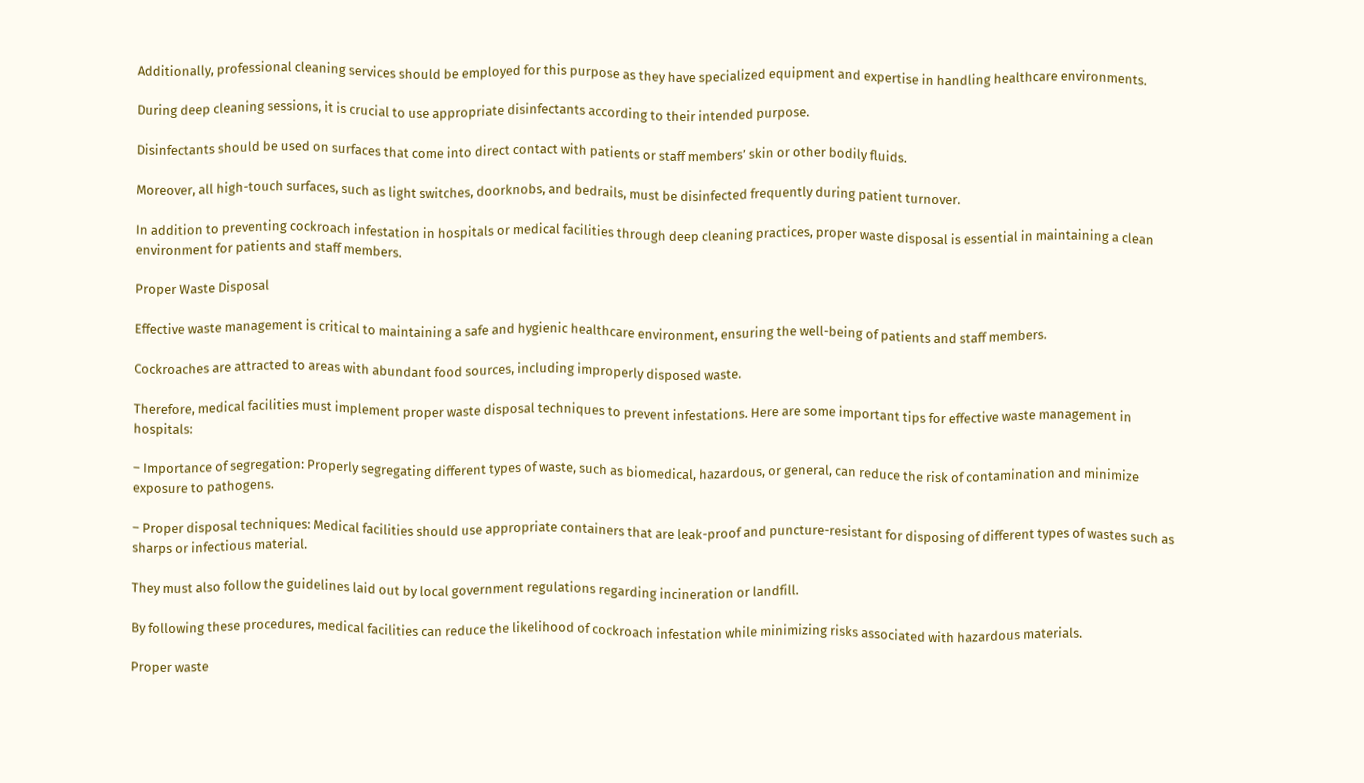Additionally, professional cleaning services should be employed for this purpose as they have specialized equipment and expertise in handling healthcare environments.

During deep cleaning sessions, it is crucial to use appropriate disinfectants according to their intended purpose.

Disinfectants should be used on surfaces that come into direct contact with patients or staff members’ skin or other bodily fluids.

Moreover, all high-touch surfaces, such as light switches, doorknobs, and bedrails, must be disinfected frequently during patient turnover.

In addition to preventing cockroach infestation in hospitals or medical facilities through deep cleaning practices, proper waste disposal is essential in maintaining a clean environment for patients and staff members.

Proper Waste Disposal

Effective waste management is critical to maintaining a safe and hygienic healthcare environment, ensuring the well-being of patients and staff members.

Cockroaches are attracted to areas with abundant food sources, including improperly disposed waste.

Therefore, medical facilities must implement proper waste disposal techniques to prevent infestations. Here are some important tips for effective waste management in hospitals:

– Importance of segregation: Properly segregating different types of waste, such as biomedical, hazardous, or general, can reduce the risk of contamination and minimize exposure to pathogens.

– Proper disposal techniques: Medical facilities should use appropriate containers that are leak-proof and puncture-resistant for disposing of different types of wastes such as sharps or infectious material.

They must also follow the guidelines laid out by local government regulations regarding incineration or landfill.

By following these procedures, medical facilities can reduce the likelihood of cockroach infestation while minimizing risks associated with hazardous materials.

Proper waste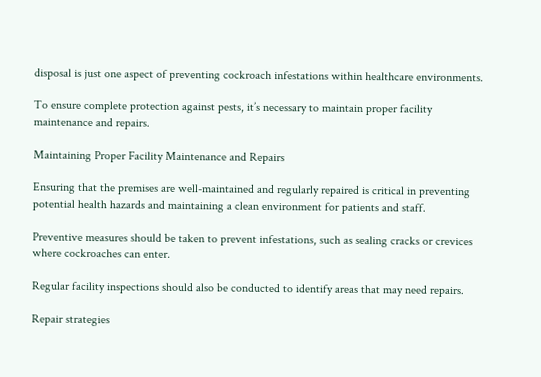disposal is just one aspect of preventing cockroach infestations within healthcare environments.

To ensure complete protection against pests, it’s necessary to maintain proper facility maintenance and repairs.

Maintaining Proper Facility Maintenance and Repairs

Ensuring that the premises are well-maintained and regularly repaired is critical in preventing potential health hazards and maintaining a clean environment for patients and staff.

Preventive measures should be taken to prevent infestations, such as sealing cracks or crevices where cockroaches can enter.

Regular facility inspections should also be conducted to identify areas that may need repairs.

Repair strategies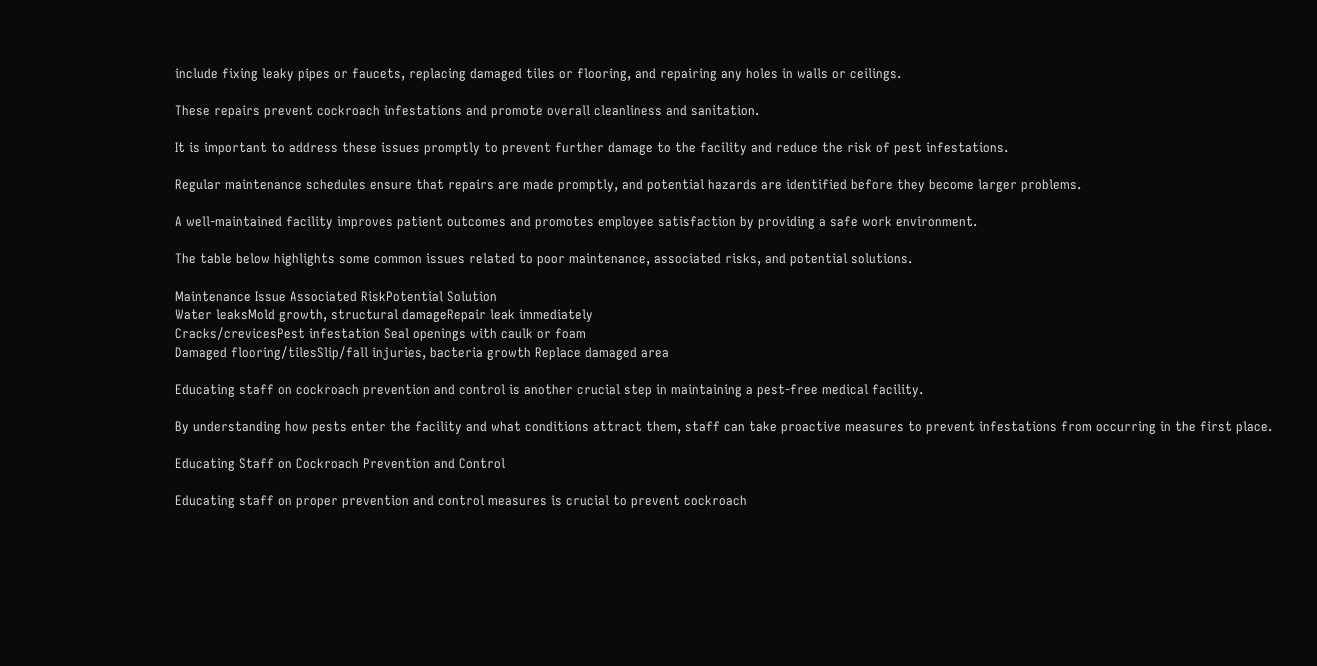include fixing leaky pipes or faucets, replacing damaged tiles or flooring, and repairing any holes in walls or ceilings.

These repairs prevent cockroach infestations and promote overall cleanliness and sanitation.

It is important to address these issues promptly to prevent further damage to the facility and reduce the risk of pest infestations.

Regular maintenance schedules ensure that repairs are made promptly, and potential hazards are identified before they become larger problems.

A well-maintained facility improves patient outcomes and promotes employee satisfaction by providing a safe work environment.

The table below highlights some common issues related to poor maintenance, associated risks, and potential solutions.

Maintenance Issue Associated RiskPotential Solution
Water leaksMold growth, structural damageRepair leak immediately
Cracks/crevicesPest infestation Seal openings with caulk or foam
Damaged flooring/tilesSlip/fall injuries, bacteria growth Replace damaged area

Educating staff on cockroach prevention and control is another crucial step in maintaining a pest-free medical facility.

By understanding how pests enter the facility and what conditions attract them, staff can take proactive measures to prevent infestations from occurring in the first place.

Educating Staff on Cockroach Prevention and Control

Educating staff on proper prevention and control measures is crucial to prevent cockroach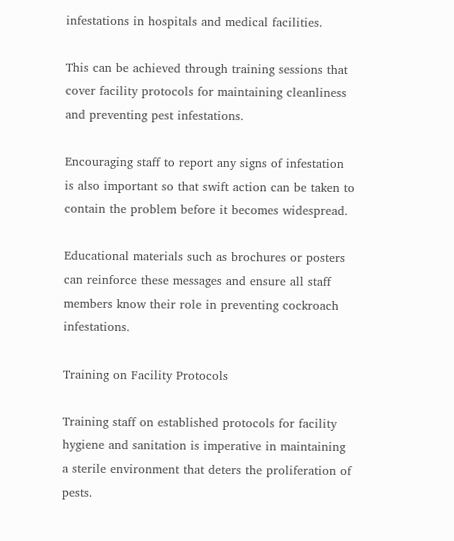infestations in hospitals and medical facilities.

This can be achieved through training sessions that cover facility protocols for maintaining cleanliness and preventing pest infestations.

Encouraging staff to report any signs of infestation is also important so that swift action can be taken to contain the problem before it becomes widespread.

Educational materials such as brochures or posters can reinforce these messages and ensure all staff members know their role in preventing cockroach infestations.

Training on Facility Protocols

Training staff on established protocols for facility hygiene and sanitation is imperative in maintaining a sterile environment that deters the proliferation of pests.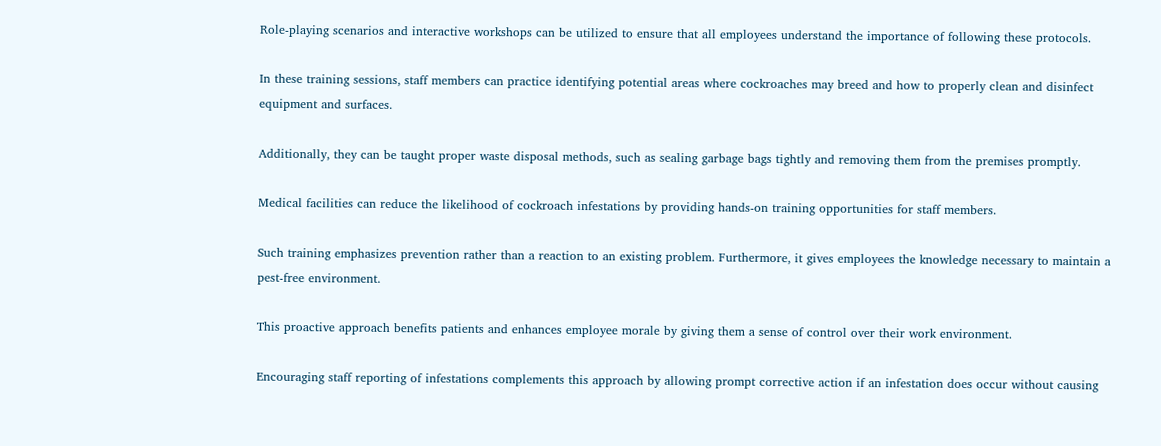Role-playing scenarios and interactive workshops can be utilized to ensure that all employees understand the importance of following these protocols.

In these training sessions, staff members can practice identifying potential areas where cockroaches may breed and how to properly clean and disinfect equipment and surfaces.

Additionally, they can be taught proper waste disposal methods, such as sealing garbage bags tightly and removing them from the premises promptly.

Medical facilities can reduce the likelihood of cockroach infestations by providing hands-on training opportunities for staff members.

Such training emphasizes prevention rather than a reaction to an existing problem. Furthermore, it gives employees the knowledge necessary to maintain a pest-free environment.

This proactive approach benefits patients and enhances employee morale by giving them a sense of control over their work environment.

Encouraging staff reporting of infestations complements this approach by allowing prompt corrective action if an infestation does occur without causing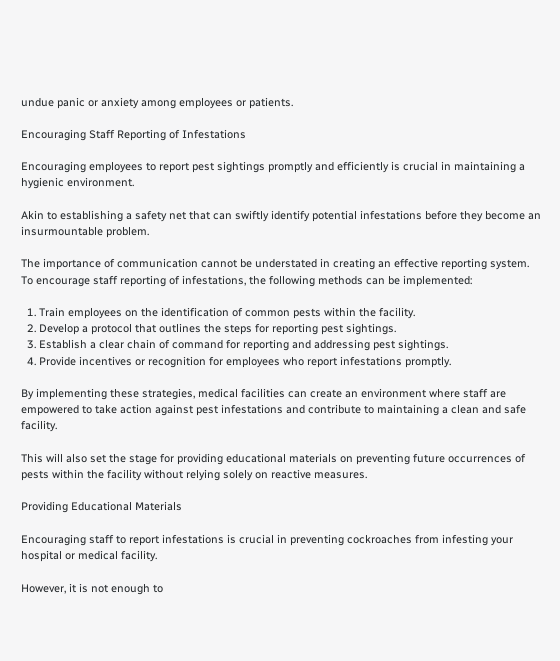undue panic or anxiety among employees or patients.

Encouraging Staff Reporting of Infestations

Encouraging employees to report pest sightings promptly and efficiently is crucial in maintaining a hygienic environment.

Akin to establishing a safety net that can swiftly identify potential infestations before they become an insurmountable problem.

The importance of communication cannot be understated in creating an effective reporting system. To encourage staff reporting of infestations, the following methods can be implemented:

  1. Train employees on the identification of common pests within the facility.
  2. Develop a protocol that outlines the steps for reporting pest sightings.
  3. Establish a clear chain of command for reporting and addressing pest sightings.
  4. Provide incentives or recognition for employees who report infestations promptly.

By implementing these strategies, medical facilities can create an environment where staff are empowered to take action against pest infestations and contribute to maintaining a clean and safe facility.

This will also set the stage for providing educational materials on preventing future occurrences of pests within the facility without relying solely on reactive measures.

Providing Educational Materials

Encouraging staff to report infestations is crucial in preventing cockroaches from infesting your hospital or medical facility.

However, it is not enough to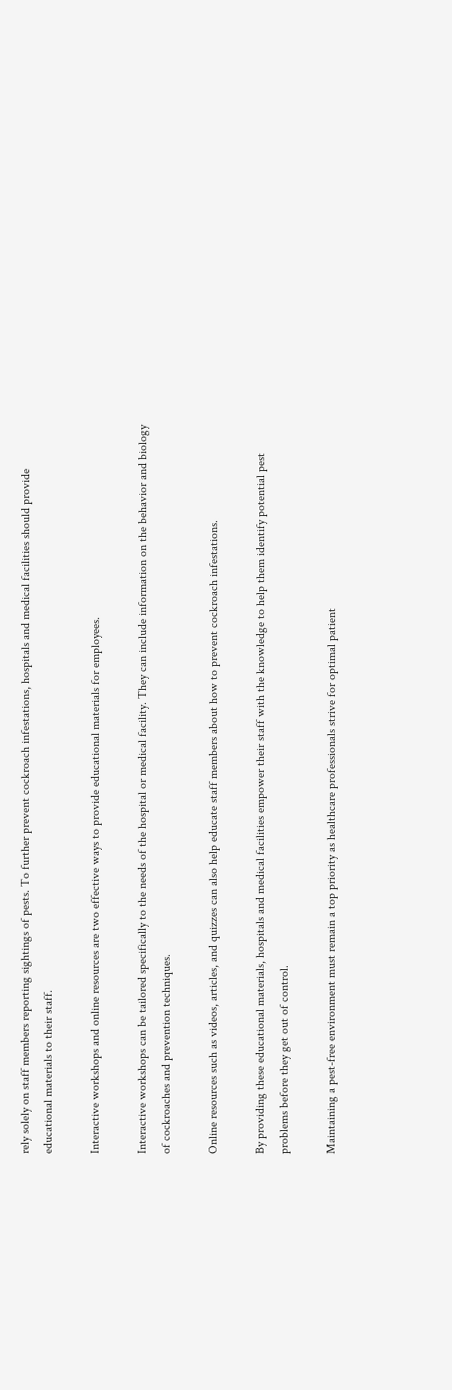rely solely on staff members reporting sightings of pests. To further prevent cockroach infestations, hospitals and medical facilities should provide educational materials to their staff.

Interactive workshops and online resources are two effective ways to provide educational materials for employees.

Interactive workshops can be tailored specifically to the needs of the hospital or medical facility. They can include information on the behavior and biology of cockroaches and prevention techniques.

Online resources such as videos, articles, and quizzes can also help educate staff members about how to prevent cockroach infestations.

By providing these educational materials, hospitals and medical facilities empower their staff with the knowledge to help them identify potential pest problems before they get out of control.

Maintaining a pest-free environment must remain a top priority as healthcare professionals strive for optimal patient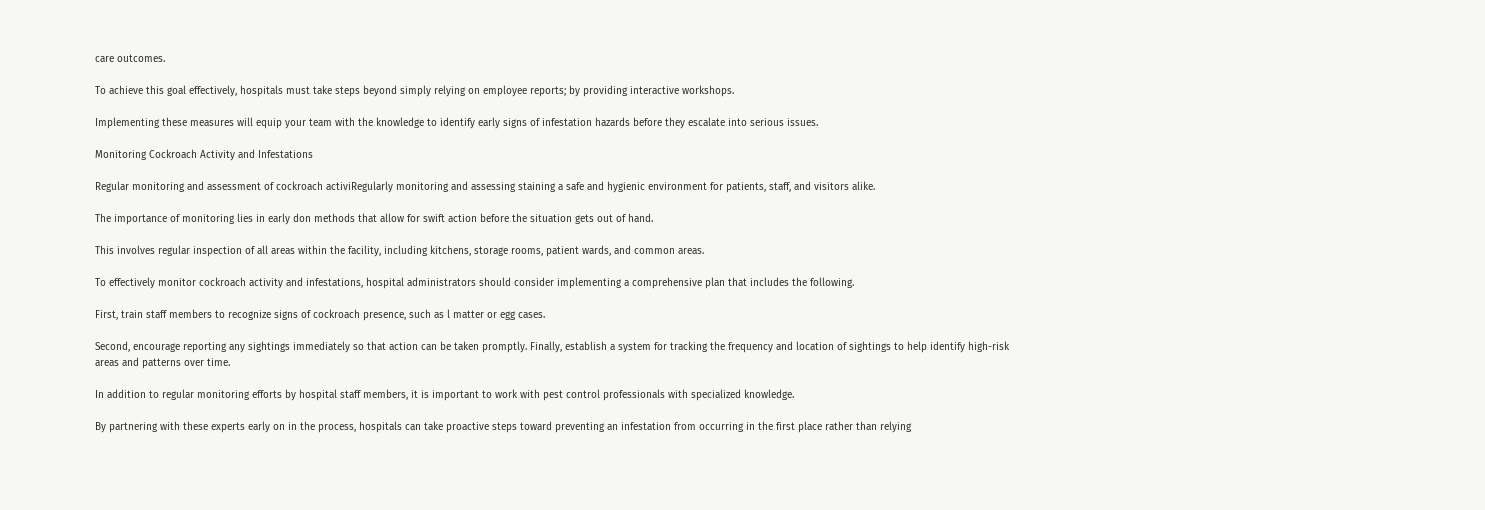care outcomes.

To achieve this goal effectively, hospitals must take steps beyond simply relying on employee reports; by providing interactive workshops.

Implementing these measures will equip your team with the knowledge to identify early signs of infestation hazards before they escalate into serious issues.

Monitoring Cockroach Activity and Infestations

Regular monitoring and assessment of cockroach activiRegularly monitoring and assessing staining a safe and hygienic environment for patients, staff, and visitors alike.

The importance of monitoring lies in early don methods that allow for swift action before the situation gets out of hand.

This involves regular inspection of all areas within the facility, including kitchens, storage rooms, patient wards, and common areas.

To effectively monitor cockroach activity and infestations, hospital administrators should consider implementing a comprehensive plan that includes the following.

First, train staff members to recognize signs of cockroach presence, such as l matter or egg cases.

Second, encourage reporting any sightings immediately so that action can be taken promptly. Finally, establish a system for tracking the frequency and location of sightings to help identify high-risk areas and patterns over time.

In addition to regular monitoring efforts by hospital staff members, it is important to work with pest control professionals with specialized knowledge.

By partnering with these experts early on in the process, hospitals can take proactive steps toward preventing an infestation from occurring in the first place rather than relying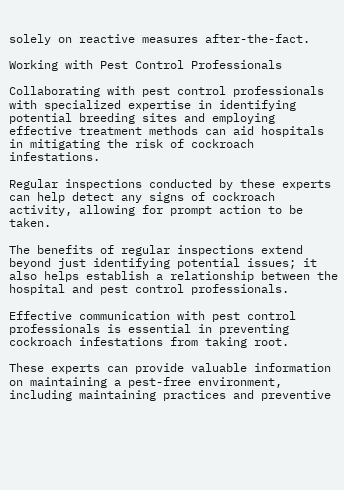solely on reactive measures after-the-fact.

Working with Pest Control Professionals

Collaborating with pest control professionals with specialized expertise in identifying potential breeding sites and employing effective treatment methods can aid hospitals in mitigating the risk of cockroach infestations.

Regular inspections conducted by these experts can help detect any signs of cockroach activity, allowing for prompt action to be taken.

The benefits of regular inspections extend beyond just identifying potential issues; it also helps establish a relationship between the hospital and pest control professionals.

Effective communication with pest control professionals is essential in preventing cockroach infestations from taking root.

These experts can provide valuable information on maintaining a pest-free environment, including maintaining practices and preventive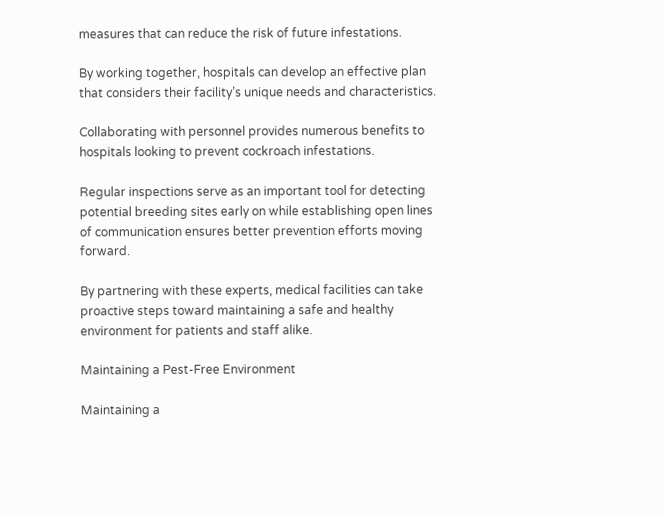measures that can reduce the risk of future infestations.

By working together, hospitals can develop an effective plan that considers their facility’s unique needs and characteristics.

Collaborating with personnel provides numerous benefits to hospitals looking to prevent cockroach infestations.

Regular inspections serve as an important tool for detecting potential breeding sites early on while establishing open lines of communication ensures better prevention efforts moving forward.

By partnering with these experts, medical facilities can take proactive steps toward maintaining a safe and healthy environment for patients and staff alike.

Maintaining a Pest-Free Environment

Maintaining a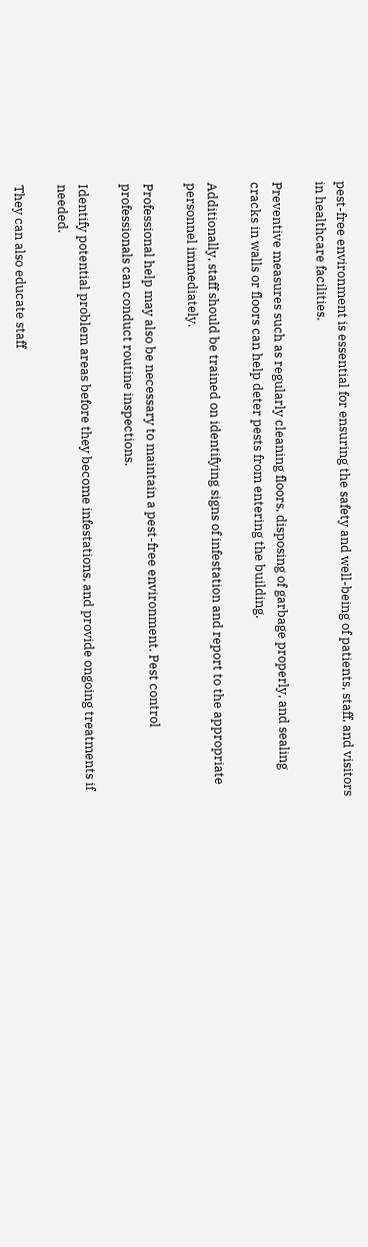pest-free environment is essential for ensuring the safety and well-being of patients, staff, and visitors in healthcare facilities.

Preventive measures such as regularly cleaning floors, disposing of garbage properly, and sealing cracks in walls or floors can help deter pests from entering the building.

Additionally, staff should be trained on identifying signs of infestation and report to the appropriate personnel immediately.

Professional help may also be necessary to maintain a pest-free environment. Pest control professionals can conduct routine inspections.

Identify potential problem areas before they become infestations, and provide ongoing treatments if needed.

They can also educate staff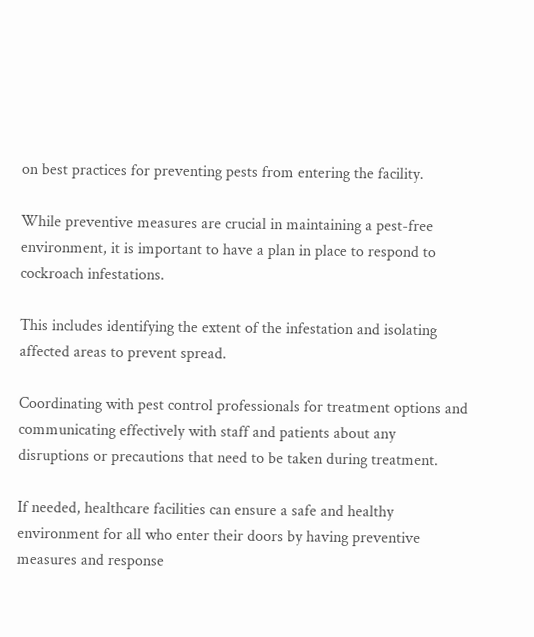on best practices for preventing pests from entering the facility.

While preventive measures are crucial in maintaining a pest-free environment, it is important to have a plan in place to respond to cockroach infestations.

This includes identifying the extent of the infestation and isolating affected areas to prevent spread.

Coordinating with pest control professionals for treatment options and communicating effectively with staff and patients about any disruptions or precautions that need to be taken during treatment.

If needed, healthcare facilities can ensure a safe and healthy environment for all who enter their doors by having preventive measures and response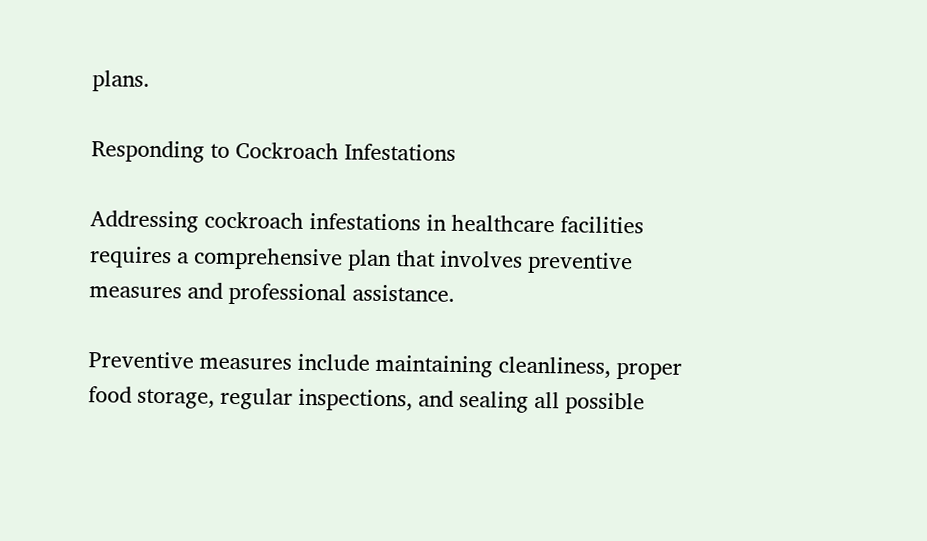plans.

Responding to Cockroach Infestations

Addressing cockroach infestations in healthcare facilities requires a comprehensive plan that involves preventive measures and professional assistance.

Preventive measures include maintaining cleanliness, proper food storage, regular inspections, and sealing all possible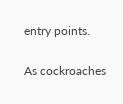entry points.

As cockroaches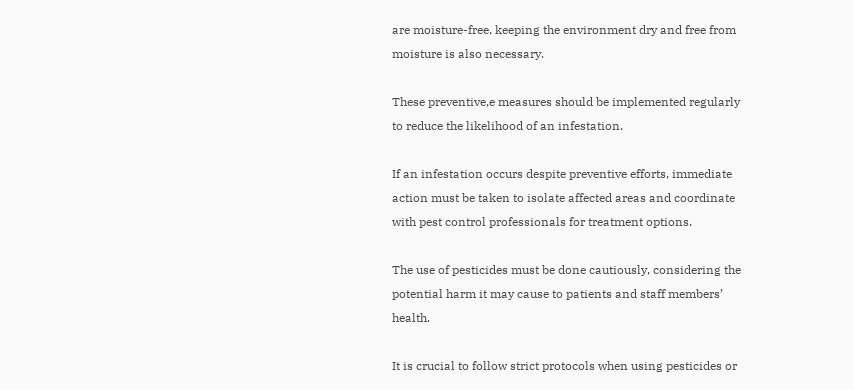are moisture-free, keeping the environment dry and free from moisture is also necessary.

These preventive,e measures should be implemented regularly to reduce the likelihood of an infestation.

If an infestation occurs despite preventive efforts, immediate action must be taken to isolate affected areas and coordinate with pest control professionals for treatment options.

The use of pesticides must be done cautiously, considering the potential harm it may cause to patients and staff members’ health.

It is crucial to follow strict protocols when using pesticides or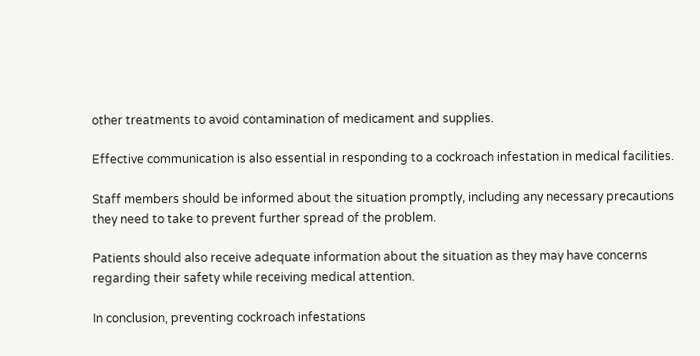other treatments to avoid contamination of medicament and supplies.

Effective communication is also essential in responding to a cockroach infestation in medical facilities.

Staff members should be informed about the situation promptly, including any necessary precautions they need to take to prevent further spread of the problem.

Patients should also receive adequate information about the situation as they may have concerns regarding their safety while receiving medical attention.

In conclusion, preventing cockroach infestations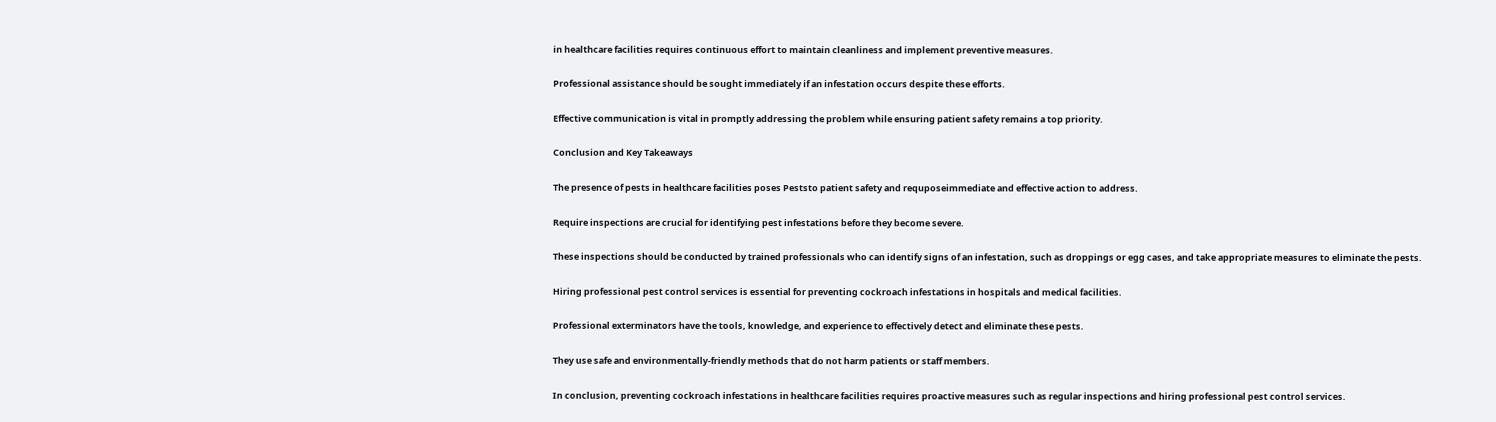in healthcare facilities requires continuous effort to maintain cleanliness and implement preventive measures.

Professional assistance should be sought immediately if an infestation occurs despite these efforts.

Effective communication is vital in promptly addressing the problem while ensuring patient safety remains a top priority.

Conclusion and Key Takeaways

The presence of pests in healthcare facilities poses Peststo patient safety and requposeimmediate and effective action to address.

Require inspections are crucial for identifying pest infestations before they become severe.

These inspections should be conducted by trained professionals who can identify signs of an infestation, such as droppings or egg cases, and take appropriate measures to eliminate the pests.

Hiring professional pest control services is essential for preventing cockroach infestations in hospitals and medical facilities.

Professional exterminators have the tools, knowledge, and experience to effectively detect and eliminate these pests.

They use safe and environmentally-friendly methods that do not harm patients or staff members.

In conclusion, preventing cockroach infestations in healthcare facilities requires proactive measures such as regular inspections and hiring professional pest control services.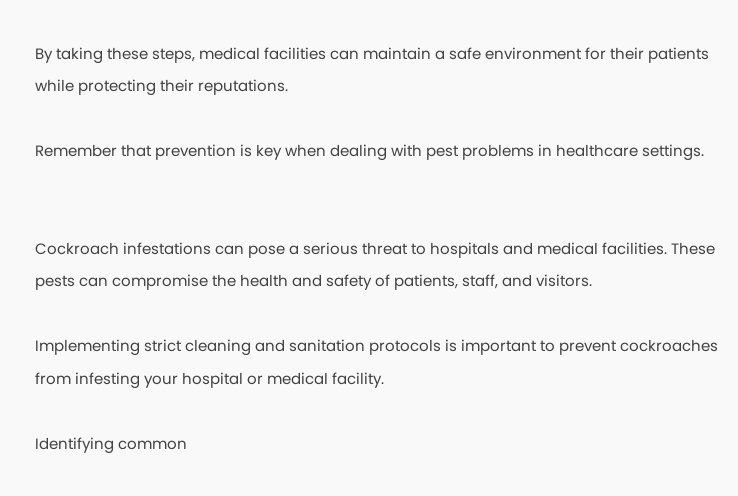By taking these steps, medical facilities can maintain a safe environment for their patients while protecting their reputations.

Remember that prevention is key when dealing with pest problems in healthcare settings.


Cockroach infestations can pose a serious threat to hospitals and medical facilities. These pests can compromise the health and safety of patients, staff, and visitors.

Implementing strict cleaning and sanitation protocols is important to prevent cockroaches from infesting your hospital or medical facility.

Identifying common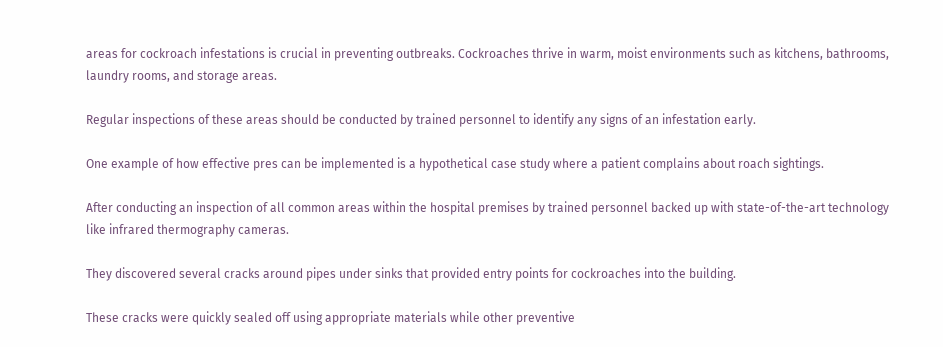areas for cockroach infestations is crucial in preventing outbreaks. Cockroaches thrive in warm, moist environments such as kitchens, bathrooms, laundry rooms, and storage areas.

Regular inspections of these areas should be conducted by trained personnel to identify any signs of an infestation early.

One example of how effective pres can be implemented is a hypothetical case study where a patient complains about roach sightings.

After conducting an inspection of all common areas within the hospital premises by trained personnel backed up with state-of-the-art technology like infrared thermography cameras.

They discovered several cracks around pipes under sinks that provided entry points for cockroaches into the building.

These cracks were quickly sealed off using appropriate materials while other preventive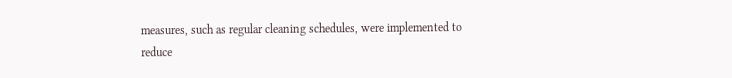measures, such as regular cleaning schedules, were implemented to reduce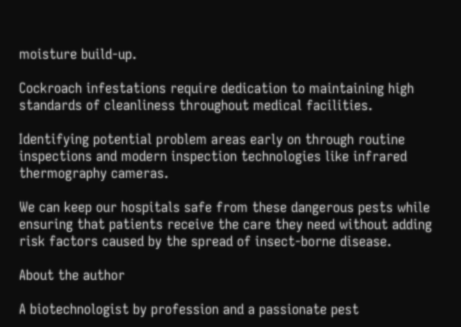moisture build-up.

Cockroach infestations require dedication to maintaining high standards of cleanliness throughout medical facilities.

Identifying potential problem areas early on through routine inspections and modern inspection technologies like infrared thermography cameras.

We can keep our hospitals safe from these dangerous pests while ensuring that patients receive the care they need without adding risk factors caused by the spread of insect-borne disease.

About the author

A biotechnologist by profession and a passionate pest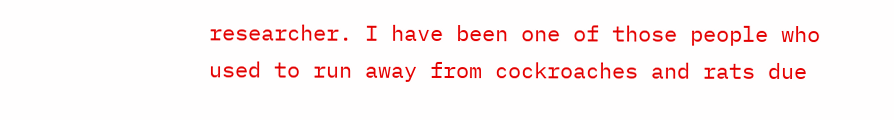researcher. I have been one of those people who used to run away from cockroaches and rats due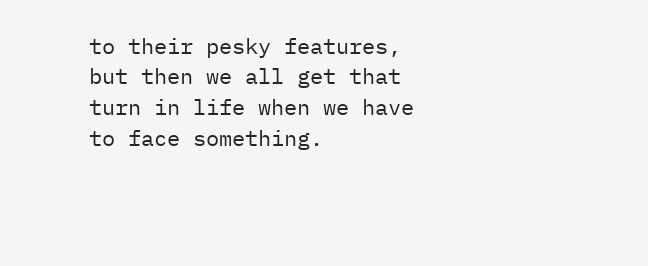to their pesky features, but then we all get that turn in life when we have to face something.